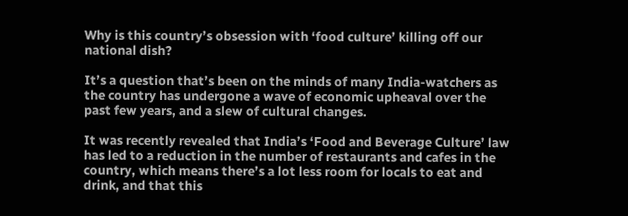Why is this country’s obsession with ‘food culture’ killing off our national dish?

It’s a question that’s been on the minds of many India-watchers as the country has undergone a wave of economic upheaval over the past few years, and a slew of cultural changes.

It was recently revealed that India’s ‘Food and Beverage Culture’ law has led to a reduction in the number of restaurants and cafes in the country, which means there’s a lot less room for locals to eat and drink, and that this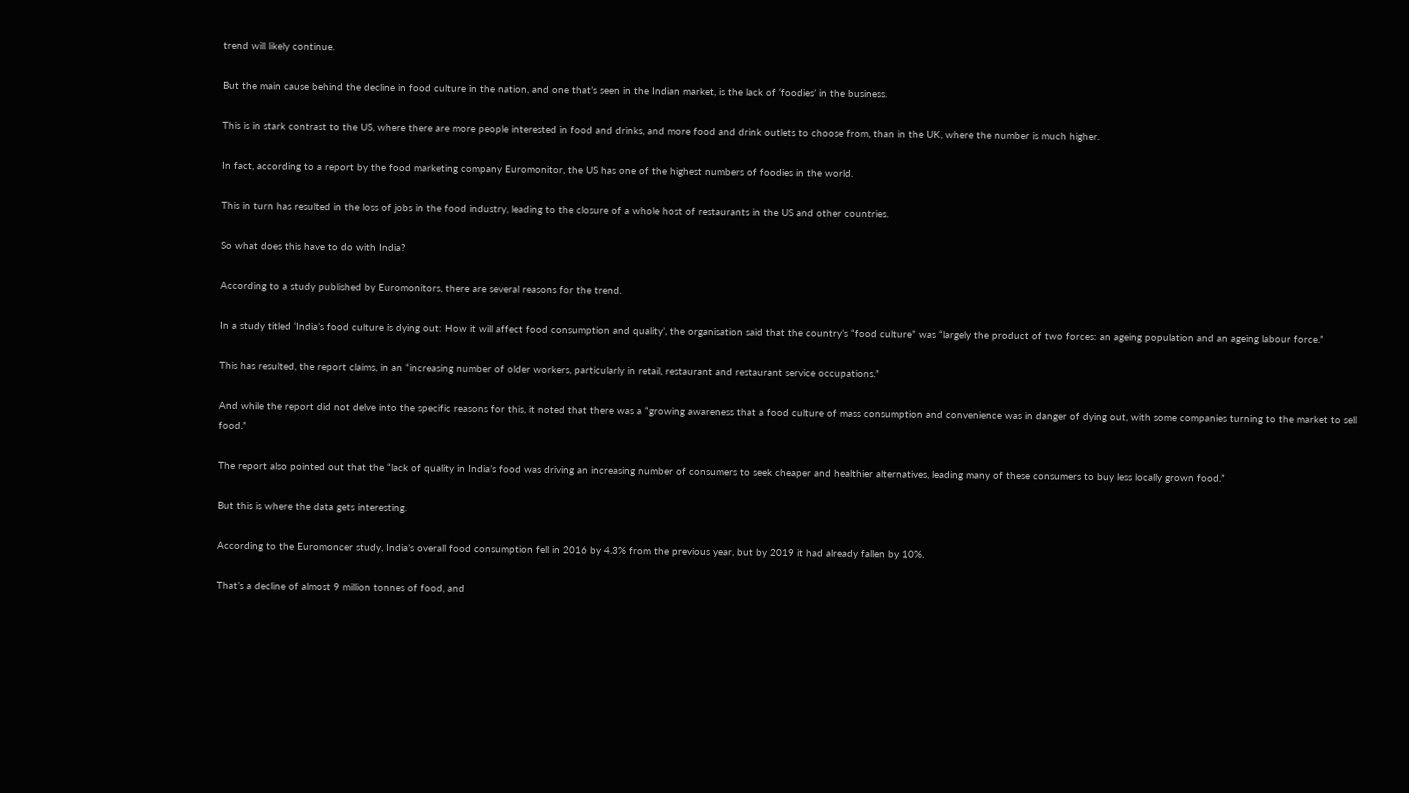trend will likely continue.

But the main cause behind the decline in food culture in the nation, and one that’s seen in the Indian market, is the lack of ‘foodies’ in the business.

This is in stark contrast to the US, where there are more people interested in food and drinks, and more food and drink outlets to choose from, than in the UK, where the number is much higher.

In fact, according to a report by the food marketing company Euromonitor, the US has one of the highest numbers of foodies in the world.

This in turn has resulted in the loss of jobs in the food industry, leading to the closure of a whole host of restaurants in the US and other countries.

So what does this have to do with India?

According to a study published by Euromonitors, there are several reasons for the trend.

In a study titled ‘India’s food culture is dying out: How it will affect food consumption and quality’, the organisation said that the country’s “food culture” was “largely the product of two forces: an ageing population and an ageing labour force.”

This has resulted, the report claims, in an “increasing number of older workers, particularly in retail, restaurant and restaurant service occupations.”

And while the report did not delve into the specific reasons for this, it noted that there was a “growing awareness that a food culture of mass consumption and convenience was in danger of dying out, with some companies turning to the market to sell food.”

The report also pointed out that the “lack of quality in India’s food was driving an increasing number of consumers to seek cheaper and healthier alternatives, leading many of these consumers to buy less locally grown food.”

But this is where the data gets interesting.

According to the Euromoncer study, India’s overall food consumption fell in 2016 by 4.3% from the previous year, but by 2019 it had already fallen by 10%.

That’s a decline of almost 9 million tonnes of food, and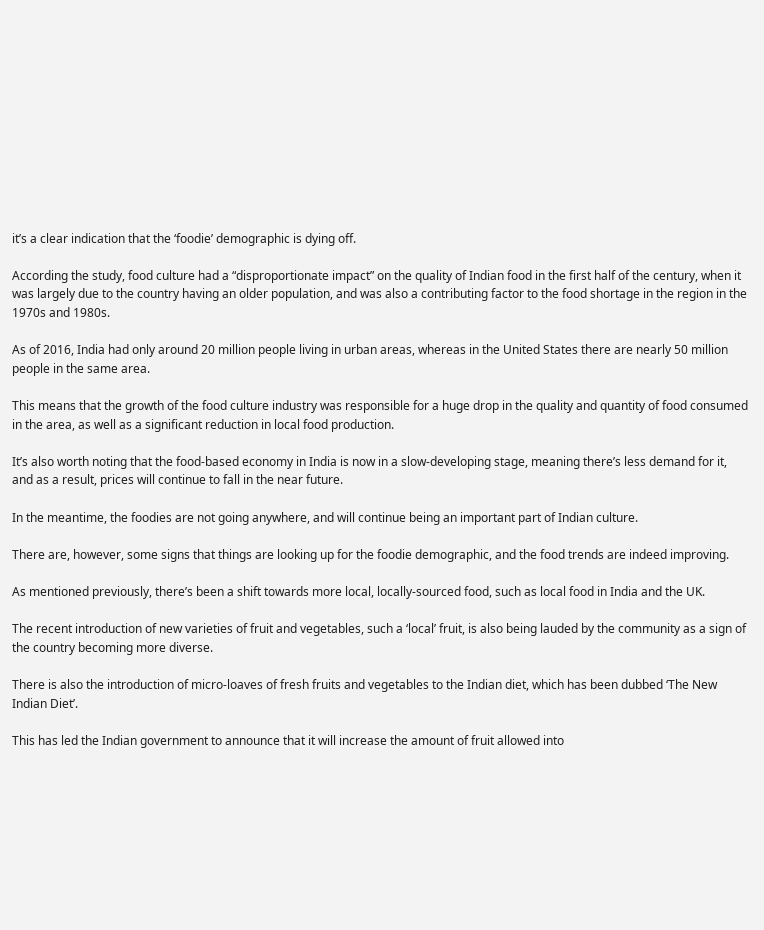it’s a clear indication that the ‘foodie’ demographic is dying off.

According the study, food culture had a “disproportionate impact” on the quality of Indian food in the first half of the century, when it was largely due to the country having an older population, and was also a contributing factor to the food shortage in the region in the 1970s and 1980s.

As of 2016, India had only around 20 million people living in urban areas, whereas in the United States there are nearly 50 million people in the same area.

This means that the growth of the food culture industry was responsible for a huge drop in the quality and quantity of food consumed in the area, as well as a significant reduction in local food production.

It’s also worth noting that the food-based economy in India is now in a slow-developing stage, meaning there’s less demand for it, and as a result, prices will continue to fall in the near future.

In the meantime, the foodies are not going anywhere, and will continue being an important part of Indian culture.

There are, however, some signs that things are looking up for the foodie demographic, and the food trends are indeed improving.

As mentioned previously, there’s been a shift towards more local, locally-sourced food, such as local food in India and the UK.

The recent introduction of new varieties of fruit and vegetables, such a ‘local’ fruit, is also being lauded by the community as a sign of the country becoming more diverse.

There is also the introduction of micro-loaves of fresh fruits and vegetables to the Indian diet, which has been dubbed ‘The New Indian Diet’.

This has led the Indian government to announce that it will increase the amount of fruit allowed into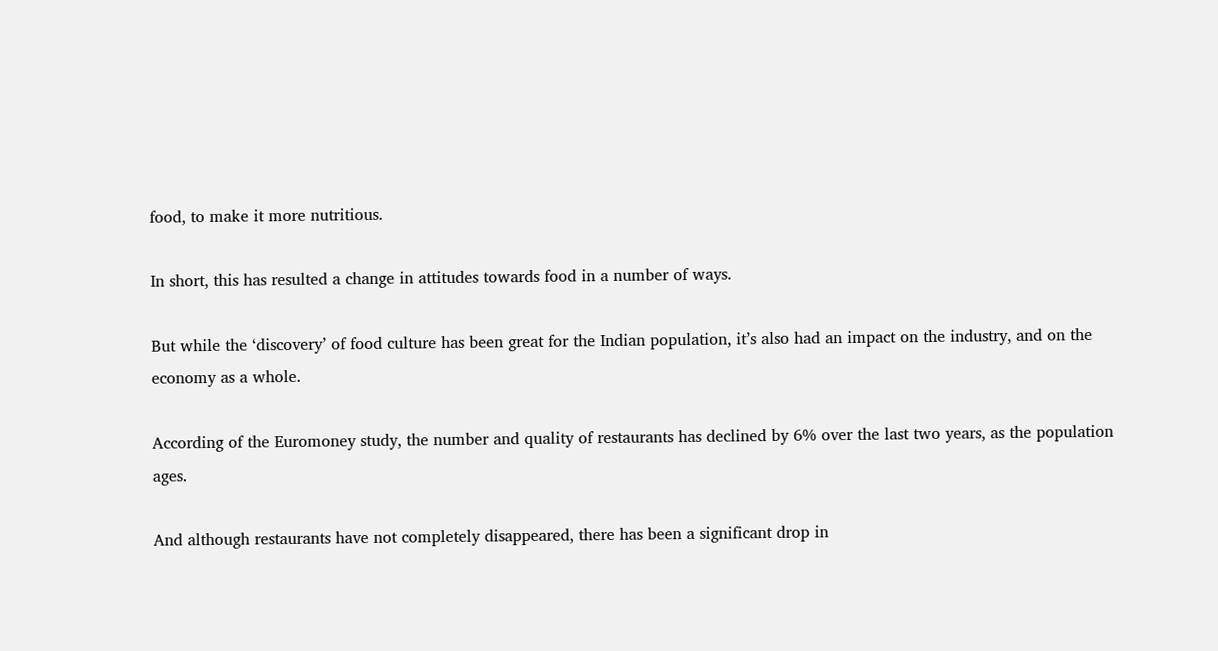food, to make it more nutritious.

In short, this has resulted a change in attitudes towards food in a number of ways.

But while the ‘discovery’ of food culture has been great for the Indian population, it’s also had an impact on the industry, and on the economy as a whole.

According of the Euromoney study, the number and quality of restaurants has declined by 6% over the last two years, as the population ages.

And although restaurants have not completely disappeared, there has been a significant drop in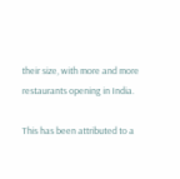their size, with more and more restaurants opening in India.

This has been attributed to a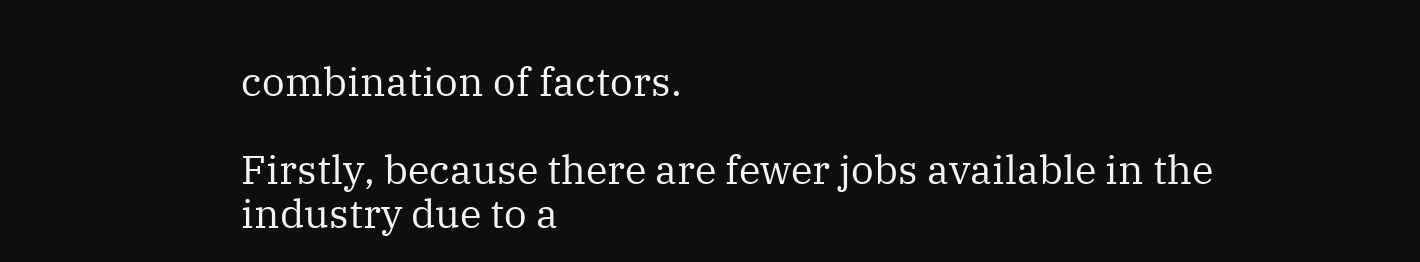combination of factors.

Firstly, because there are fewer jobs available in the industry due to a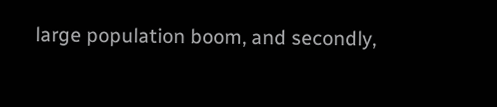large population boom, and secondly,